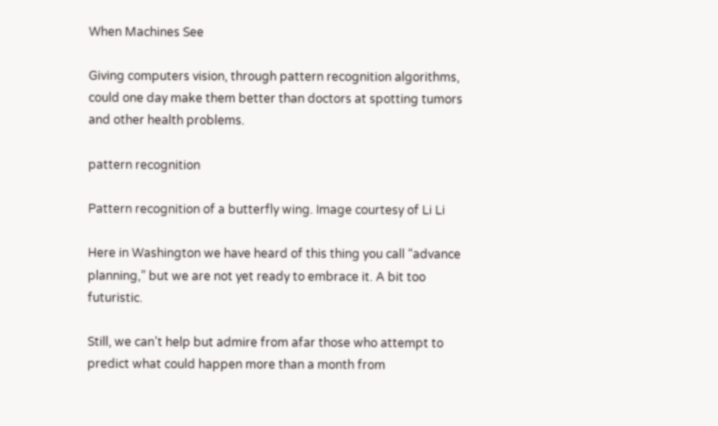When Machines See

Giving computers vision, through pattern recognition algorithms, could one day make them better than doctors at spotting tumors and other health problems.

pattern recognition

Pattern recognition of a butterfly wing. Image courtesy of Li Li

Here in Washington we have heard of this thing you call “advance planning,” but we are not yet ready to embrace it. A bit too futuristic.

Still, we can’t help but admire from afar those who attempt to predict what could happen more than a month from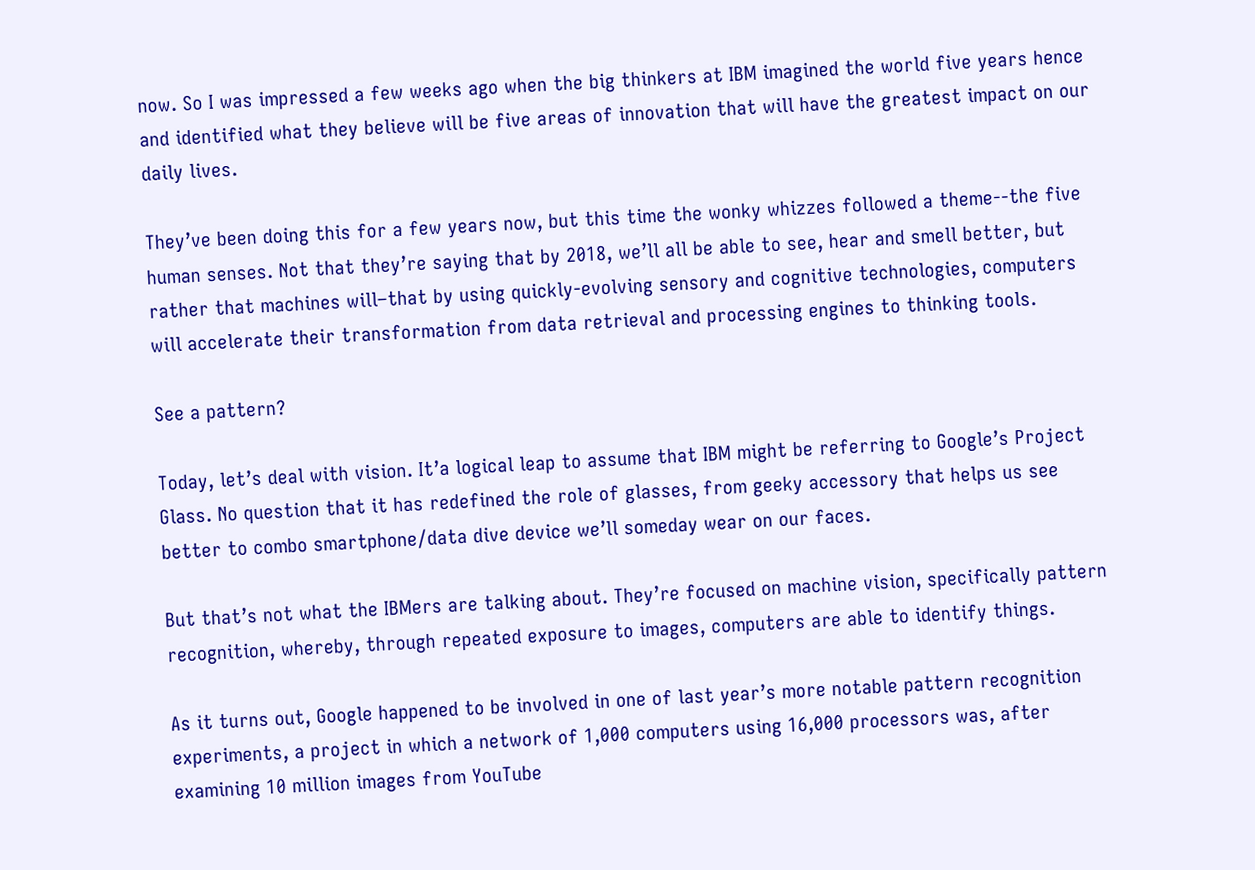now. So I was impressed a few weeks ago when the big thinkers at IBM imagined the world five years hence and identified what they believe will be five areas of innovation that will have the greatest impact on our daily lives.

They’ve been doing this for a few years now, but this time the wonky whizzes followed a theme--the five human senses. Not that they’re saying that by 2018, we’ll all be able to see, hear and smell better, but rather that machines will–that by using quickly-evolving sensory and cognitive technologies, computers will accelerate their transformation from data retrieval and processing engines to thinking tools.

See a pattern?

Today, let’s deal with vision. It’a logical leap to assume that IBM might be referring to Google’s Project Glass. No question that it has redefined the role of glasses, from geeky accessory that helps us see better to combo smartphone/data dive device we’ll someday wear on our faces.

But that’s not what the IBMers are talking about. They’re focused on machine vision, specifically pattern recognition, whereby, through repeated exposure to images, computers are able to identify things.

As it turns out, Google happened to be involved in one of last year’s more notable pattern recognition experiments, a project in which a network of 1,000 computers using 16,000 processors was, after examining 10 million images from YouTube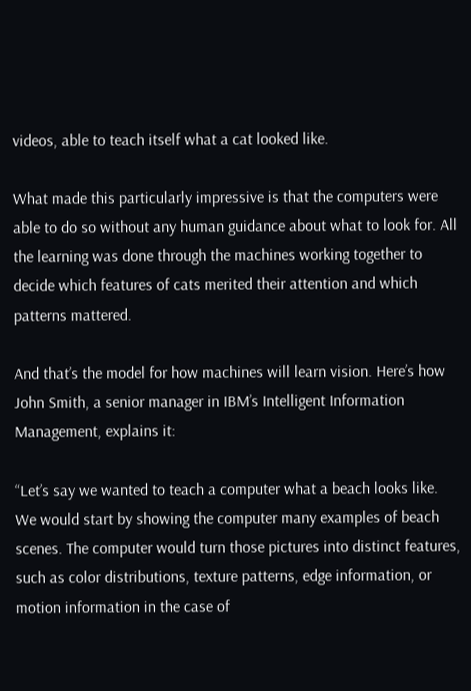videos, able to teach itself what a cat looked like.

What made this particularly impressive is that the computers were able to do so without any human guidance about what to look for. All the learning was done through the machines working together to decide which features of cats merited their attention and which patterns mattered.

And that’s the model for how machines will learn vision. Here’s how John Smith, a senior manager in IBM’s Intelligent Information Management, explains it:

“Let’s say we wanted to teach a computer what a beach looks like. We would start by showing the computer many examples of beach scenes. The computer would turn those pictures into distinct features, such as color distributions, texture patterns, edge information, or motion information in the case of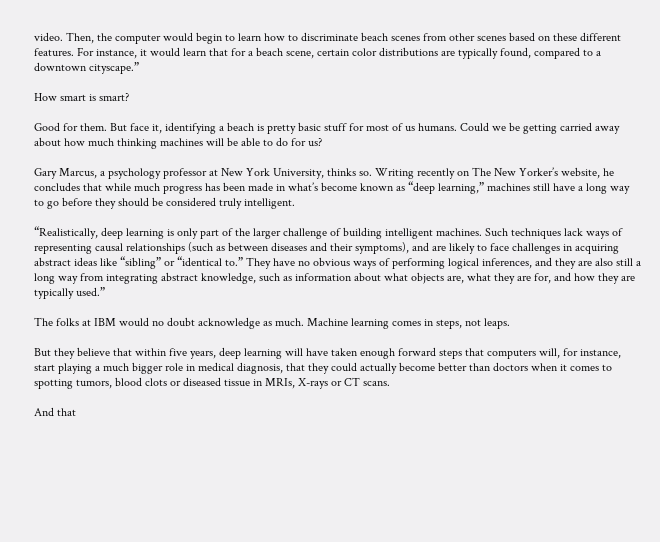video. Then, the computer would begin to learn how to discriminate beach scenes from other scenes based on these different features. For instance, it would learn that for a beach scene, certain color distributions are typically found, compared to a downtown cityscape.”

How smart is smart?

Good for them. But face it, identifying a beach is pretty basic stuff for most of us humans. Could we be getting carried away about how much thinking machines will be able to do for us?

Gary Marcus, a psychology professor at New York University, thinks so. Writing recently on The New Yorker’s website, he concludes that while much progress has been made in what’s become known as “deep learning,” machines still have a long way to go before they should be considered truly intelligent.

“Realistically, deep learning is only part of the larger challenge of building intelligent machines. Such techniques lack ways of representing causal relationships (such as between diseases and their symptoms), and are likely to face challenges in acquiring abstract ideas like “sibling” or “identical to.” They have no obvious ways of performing logical inferences, and they are also still a long way from integrating abstract knowledge, such as information about what objects are, what they are for, and how they are typically used.”

The folks at IBM would no doubt acknowledge as much. Machine learning comes in steps, not leaps.

But they believe that within five years, deep learning will have taken enough forward steps that computers will, for instance, start playing a much bigger role in medical diagnosis, that they could actually become better than doctors when it comes to spotting tumors, blood clots or diseased tissue in MRIs, X-rays or CT scans.

And that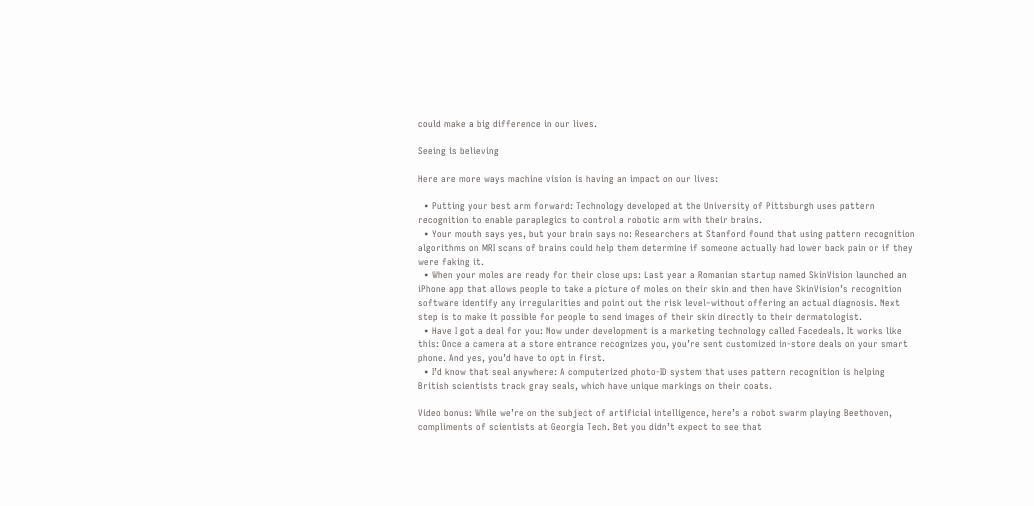could make a big difference in our lives.

Seeing is believing

Here are more ways machine vision is having an impact on our lives:

  • Putting your best arm forward: Technology developed at the University of Pittsburgh uses pattern recognition to enable paraplegics to control a robotic arm with their brains.
  • Your mouth says yes, but your brain says no: Researchers at Stanford found that using pattern recognition algorithms on MRI scans of brains could help them determine if someone actually had lower back pain or if they were faking it.
  • When your moles are ready for their close ups: Last year a Romanian startup named SkinVision launched an iPhone app that allows people to take a picture of moles on their skin and then have SkinVision’s recognition software identify any irregularities and point out the risk level–without offering an actual diagnosis. Next step is to make it possible for people to send images of their skin directly to their dermatologist.
  • Have I got a deal for you: Now under development is a marketing technology called Facedeals. It works like this: Once a camera at a store entrance recognizes you, you’re sent customized in-store deals on your smart phone. And yes, you’d have to opt in first.
  • I’d know that seal anywhere: A computerized photo-ID system that uses pattern recognition is helping British scientists track gray seals, which have unique markings on their coats.

Video bonus: While we’re on the subject of artificial intelligence, here’s a robot swarm playing Beethoven, compliments of scientists at Georgia Tech. Bet you didn’t expect to see that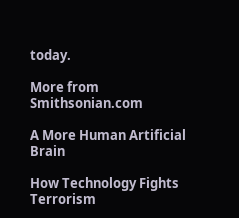today.

More from Smithsonian.com

A More Human Artificial Brain

How Technology Fights Terrorism